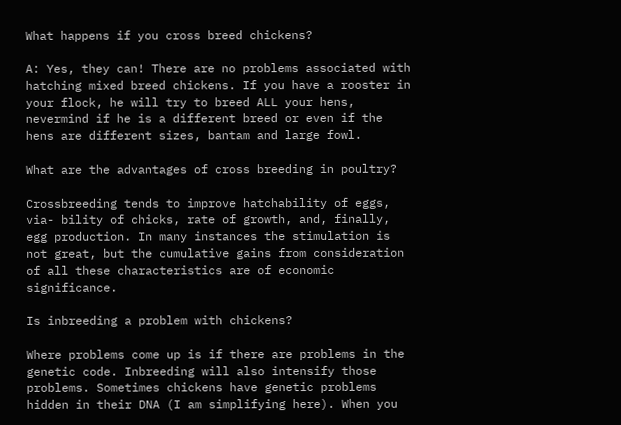What happens if you cross breed chickens?

A: Yes, they can! There are no problems associated with hatching mixed breed chickens. If you have a rooster in your flock, he will try to breed ALL your hens, nevermind if he is a different breed or even if the hens are different sizes, bantam and large fowl.

What are the advantages of cross breeding in poultry?

Crossbreeding tends to improve hatchability of eggs, via- bility of chicks, rate of growth, and, finally, egg production. In many instances the stimulation is not great, but the cumulative gains from consideration of all these characteristics are of economic significance.

Is inbreeding a problem with chickens?

Where problems come up is if there are problems in the genetic code. Inbreeding will also intensify those problems. Sometimes chickens have genetic problems hidden in their DNA (I am simplifying here). When you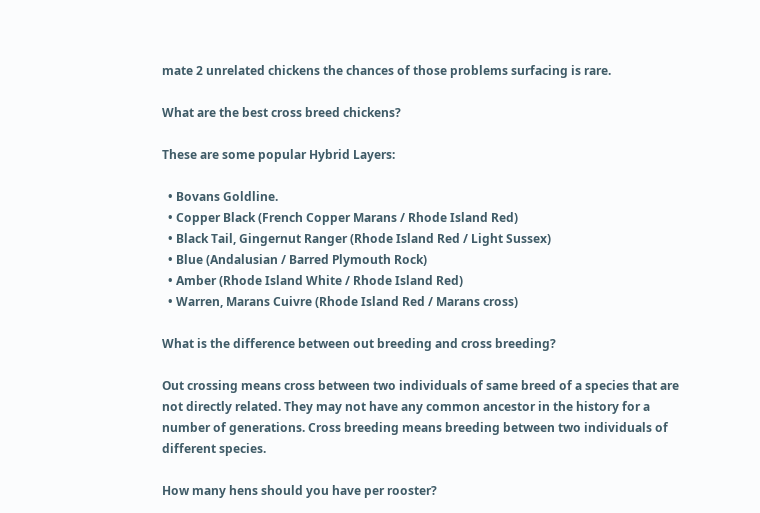mate 2 unrelated chickens the chances of those problems surfacing is rare.

What are the best cross breed chickens?

These are some popular Hybrid Layers:

  • Bovans Goldline.
  • Copper Black (French Copper Marans / Rhode Island Red)
  • Black Tail, Gingernut Ranger (Rhode Island Red / Light Sussex)
  • Blue (Andalusian / Barred Plymouth Rock)
  • Amber (Rhode Island White / Rhode Island Red)
  • Warren, Marans Cuivre (Rhode Island Red / Marans cross)

What is the difference between out breeding and cross breeding?

Out crossing means cross between two individuals of same breed of a species that are not directly related. They may not have any common ancestor in the history for a number of generations. Cross breeding means breeding between two individuals of different species.

How many hens should you have per rooster?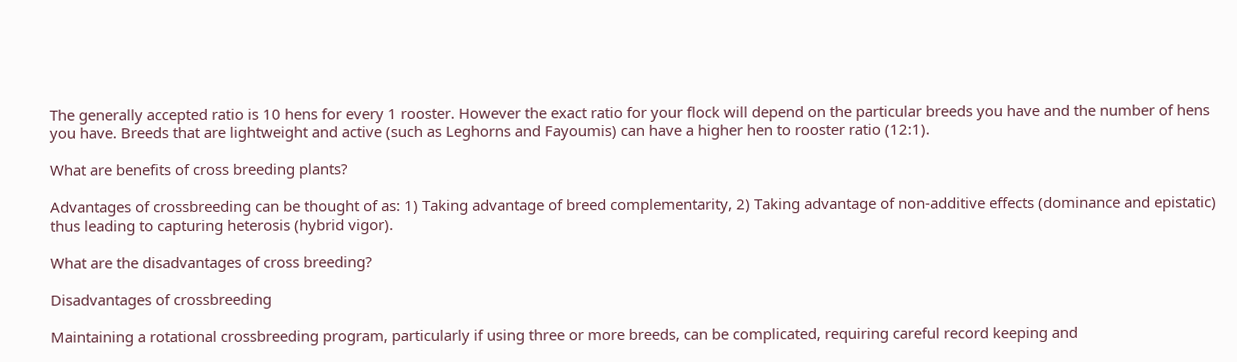The generally accepted ratio is 10 hens for every 1 rooster. However the exact ratio for your flock will depend on the particular breeds you have and the number of hens you have. Breeds that are lightweight and active (such as Leghorns and Fayoumis) can have a higher hen to rooster ratio (12:1).

What are benefits of cross breeding plants?

Advantages of crossbreeding can be thought of as: 1) Taking advantage of breed complementarity, 2) Taking advantage of non-additive effects (dominance and epistatic) thus leading to capturing heterosis (hybrid vigor).

What are the disadvantages of cross breeding?

Disadvantages of crossbreeding

Maintaining a rotational crossbreeding program, particularly if using three or more breeds, can be complicated, requiring careful record keeping and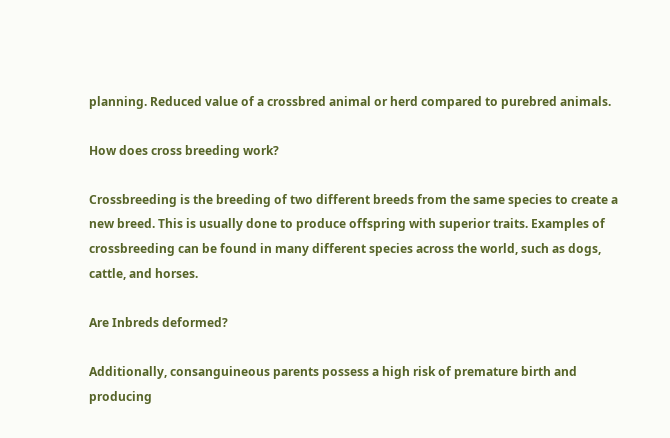planning. Reduced value of a crossbred animal or herd compared to purebred animals.

How does cross breeding work?

Crossbreeding is the breeding of two different breeds from the same species to create a new breed. This is usually done to produce offspring with superior traits. Examples of crossbreeding can be found in many different species across the world, such as dogs, cattle, and horses.

Are Inbreds deformed?

Additionally, consanguineous parents possess a high risk of premature birth and producing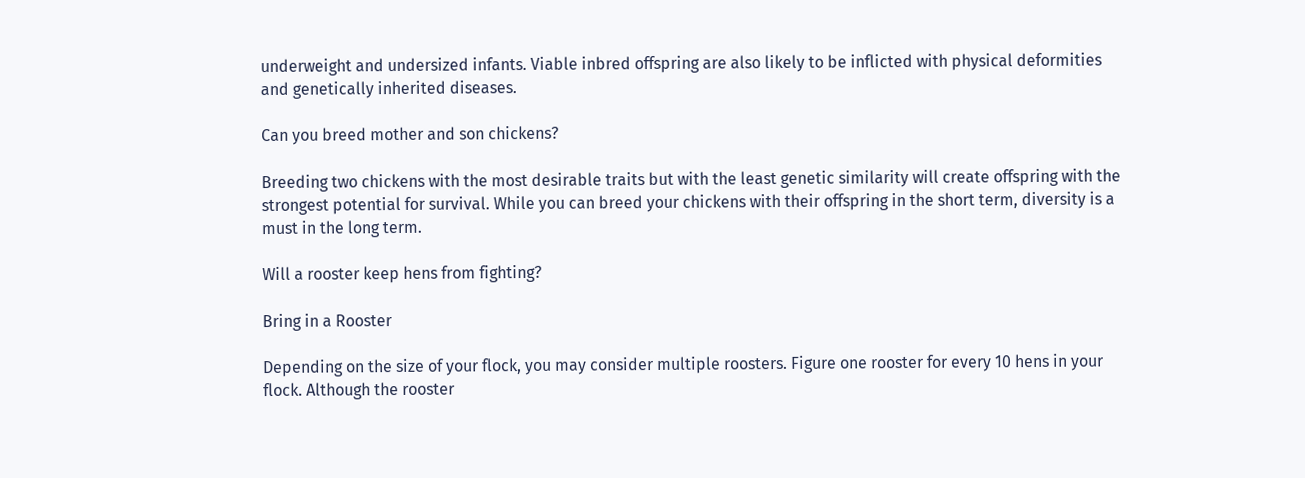underweight and undersized infants. Viable inbred offspring are also likely to be inflicted with physical deformities and genetically inherited diseases.

Can you breed mother and son chickens?

Breeding two chickens with the most desirable traits but with the least genetic similarity will create offspring with the strongest potential for survival. While you can breed your chickens with their offspring in the short term, diversity is a must in the long term.

Will a rooster keep hens from fighting?

Bring in a Rooster

Depending on the size of your flock, you may consider multiple roosters. Figure one rooster for every 10 hens in your flock. Although the rooster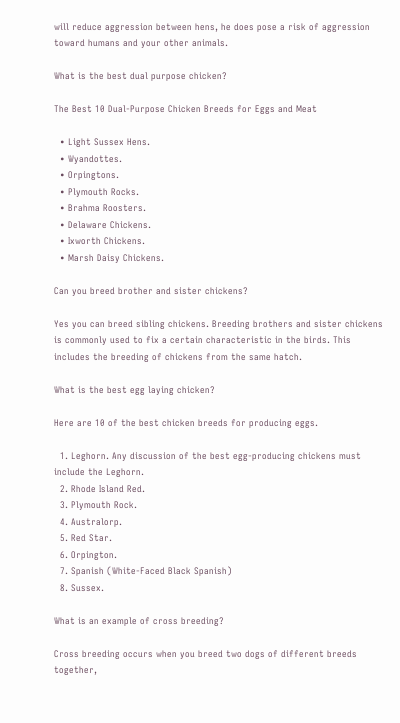will reduce aggression between hens, he does pose a risk of aggression toward humans and your other animals.

What is the best dual purpose chicken?

The Best 10 Dual-Purpose Chicken Breeds for Eggs and Meat

  • Light Sussex Hens.
  • Wyandottes.
  • Orpingtons.
  • Plymouth Rocks.
  • Brahma Roosters.
  • Delaware Chickens.
  • Ixworth Chickens.
  • Marsh Daisy Chickens.

Can you breed brother and sister chickens?

Yes you can breed sibling chickens. Breeding brothers and sister chickens is commonly used to fix a certain characteristic in the birds. This includes the breeding of chickens from the same hatch.

What is the best egg laying chicken?

Here are 10 of the best chicken breeds for producing eggs.

  1. Leghorn. Any discussion of the best egg-producing chickens must include the Leghorn.
  2. Rhode Island Red.
  3. Plymouth Rock.
  4. Australorp.
  5. Red Star.
  6. Orpington.
  7. Spanish (White-Faced Black Spanish)
  8. Sussex.

What is an example of cross breeding?

Cross breeding occurs when you breed two dogs of different breeds together,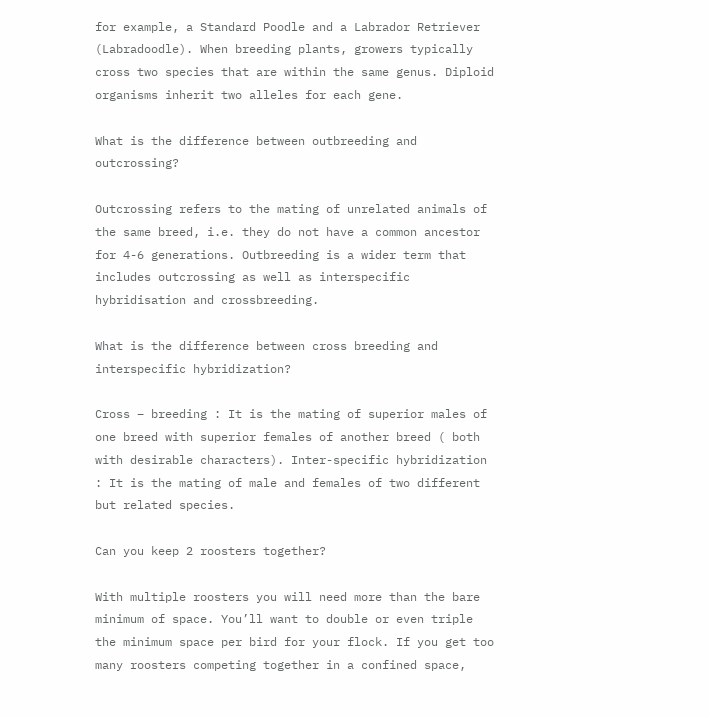for example, a Standard Poodle and a Labrador Retriever (Labradoodle). When breeding plants, growers typically cross two species that are within the same genus. Diploid organisms inherit two alleles for each gene.

What is the difference between outbreeding and outcrossing?

Outcrossing refers to the mating of unrelated animals of the same breed, i.e. they do not have a common ancestor for 4-6 generations. Outbreeding is a wider term that includes outcrossing as well as interspecific hybridisation and crossbreeding.

What is the difference between cross breeding and interspecific hybridization?

Cross – breeding : It is the mating of superior males of one breed with superior females of another breed ( both with desirable characters). Inter-specific hybridization : It is the mating of male and females of two different but related species.

Can you keep 2 roosters together?

With multiple roosters you will need more than the bare minimum of space. You’ll want to double or even triple the minimum space per bird for your flock. If you get too many roosters competing together in a confined space,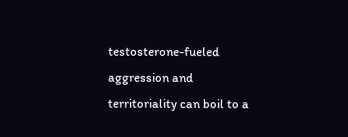testosterone-fueled aggression and territoriality can boil to a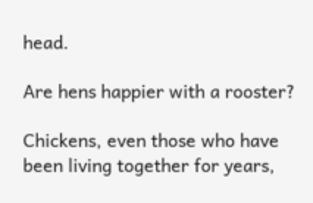head.

Are hens happier with a rooster?

Chickens, even those who have been living together for years,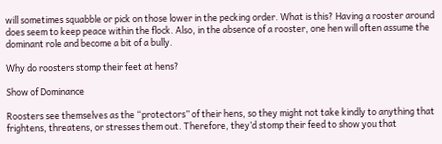will sometimes squabble or pick on those lower in the pecking order. What is this? Having a rooster around does seem to keep peace within the flock. Also, in the absence of a rooster, one hen will often assume the dominant role and become a bit of a bully.

Why do roosters stomp their feet at hens?

Show of Dominance

Roosters see themselves as the “protectors” of their hens, so they might not take kindly to anything that frightens, threatens, or stresses them out. Therefore, they’d stomp their feed to show you that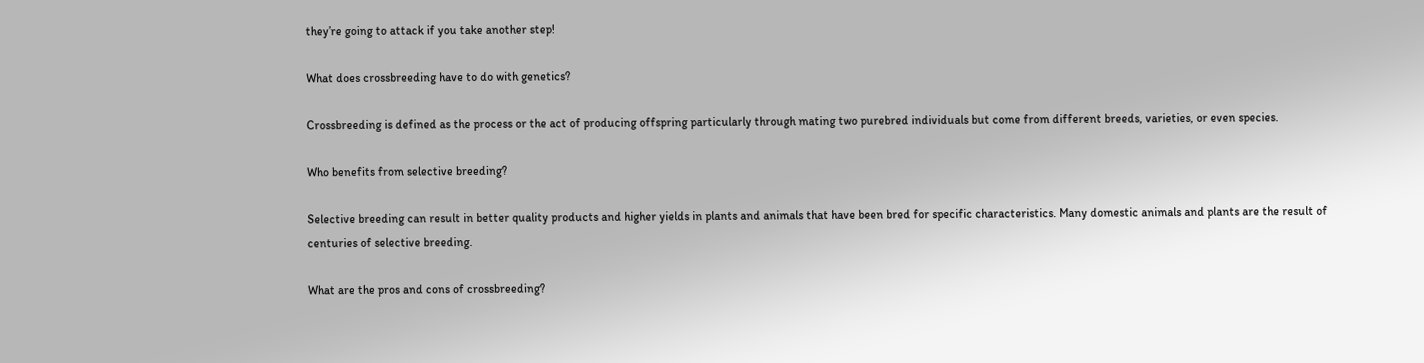they’re going to attack if you take another step!

What does crossbreeding have to do with genetics?

Crossbreeding is defined as the process or the act of producing offspring particularly through mating two purebred individuals but come from different breeds, varieties, or even species.

Who benefits from selective breeding?

Selective breeding can result in better quality products and higher yields in plants and animals that have been bred for specific characteristics. Many domestic animals and plants are the result of centuries of selective breeding.

What are the pros and cons of crossbreeding?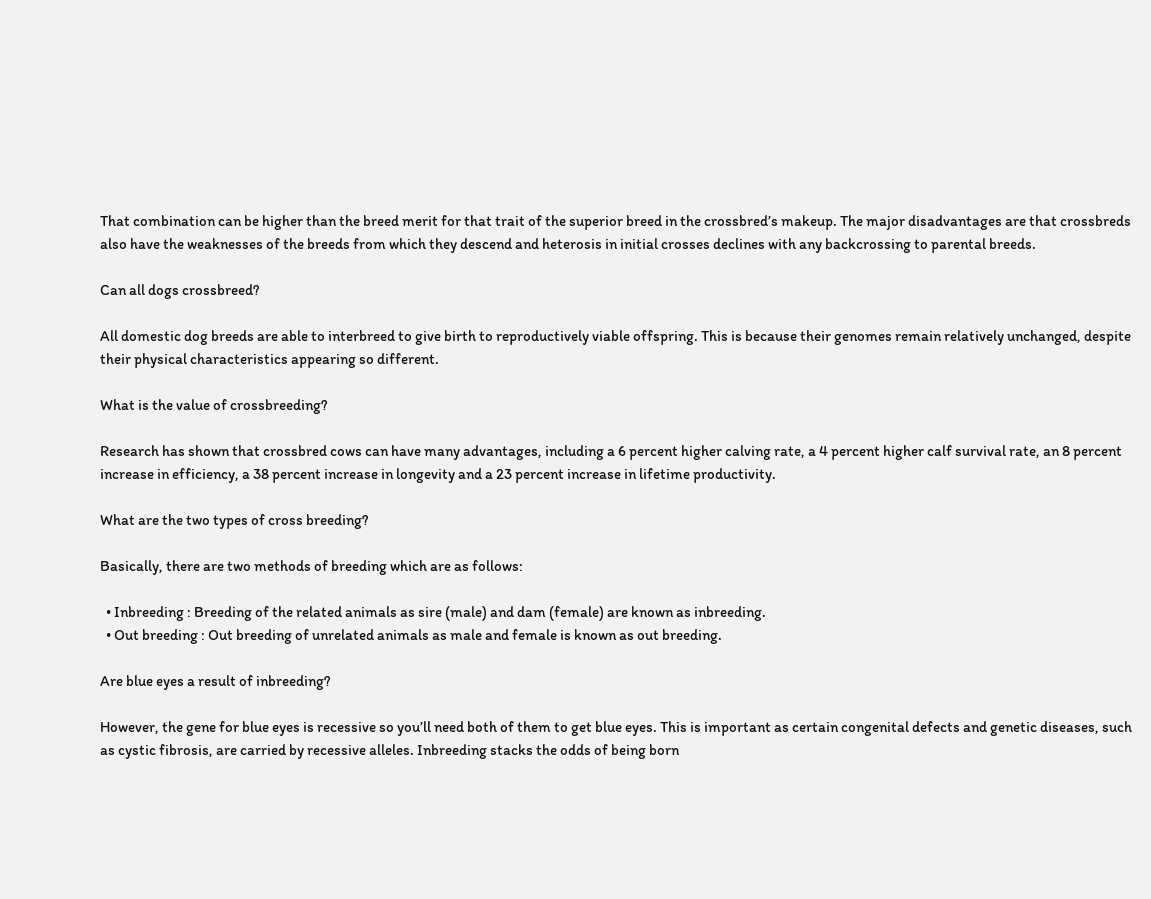That combination can be higher than the breed merit for that trait of the superior breed in the crossbred’s makeup. The major disadvantages are that crossbreds also have the weaknesses of the breeds from which they descend and heterosis in initial crosses declines with any backcrossing to parental breeds.

Can all dogs crossbreed?

All domestic dog breeds are able to interbreed to give birth to reproductively viable offspring. This is because their genomes remain relatively unchanged, despite their physical characteristics appearing so different.

What is the value of crossbreeding?

Research has shown that crossbred cows can have many advantages, including a 6 percent higher calving rate, a 4 percent higher calf survival rate, an 8 percent increase in efficiency, a 38 percent increase in longevity and a 23 percent increase in lifetime productivity.

What are the two types of cross breeding?

Basically, there are two methods of breeding which are as follows:

  • Inbreeding : Breeding of the related animals as sire (male) and dam (female) are known as inbreeding.
  • Out breeding : Out breeding of unrelated animals as male and female is known as out breeding.

Are blue eyes a result of inbreeding?

However, the gene for blue eyes is recessive so you’ll need both of them to get blue eyes. This is important as certain congenital defects and genetic diseases, such as cystic fibrosis, are carried by recessive alleles. Inbreeding stacks the odds of being born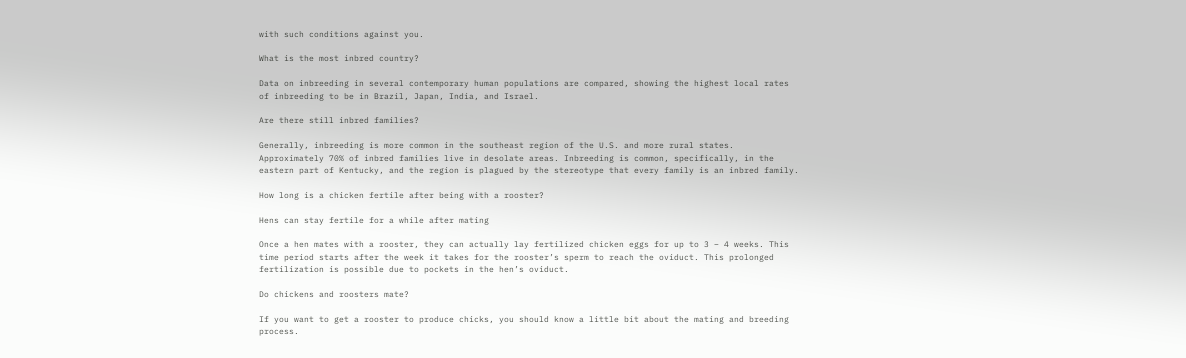with such conditions against you.

What is the most inbred country?

Data on inbreeding in several contemporary human populations are compared, showing the highest local rates of inbreeding to be in Brazil, Japan, India, and Israel.

Are there still inbred families?

Generally, inbreeding is more common in the southeast region of the U.S. and more rural states. Approximately 70% of inbred families live in desolate areas. Inbreeding is common, specifically, in the eastern part of Kentucky, and the region is plagued by the stereotype that every family is an inbred family.

How long is a chicken fertile after being with a rooster?

Hens can stay fertile for a while after mating

Once a hen mates with a rooster, they can actually lay fertilized chicken eggs for up to 3 – 4 weeks. This time period starts after the week it takes for the rooster’s sperm to reach the oviduct. This prolonged fertilization is possible due to pockets in the hen’s oviduct.

Do chickens and roosters mate?

If you want to get a rooster to produce chicks, you should know a little bit about the mating and breeding process.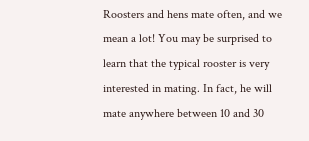Roosters and hens mate often, and we mean a lot! You may be surprised to learn that the typical rooster is very interested in mating. In fact, he will mate anywhere between 10 and 30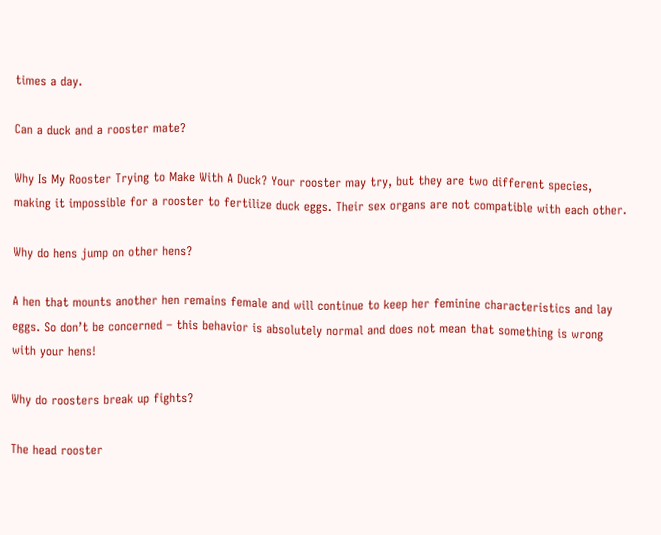times a day.

Can a duck and a rooster mate?

Why Is My Rooster Trying to Make With A Duck? Your rooster may try, but they are two different species, making it impossible for a rooster to fertilize duck eggs. Their sex organs are not compatible with each other.

Why do hens jump on other hens?

A hen that mounts another hen remains female and will continue to keep her feminine characteristics and lay eggs. So don’t be concerned – this behavior is absolutely normal and does not mean that something is wrong with your hens!

Why do roosters break up fights?

The head rooster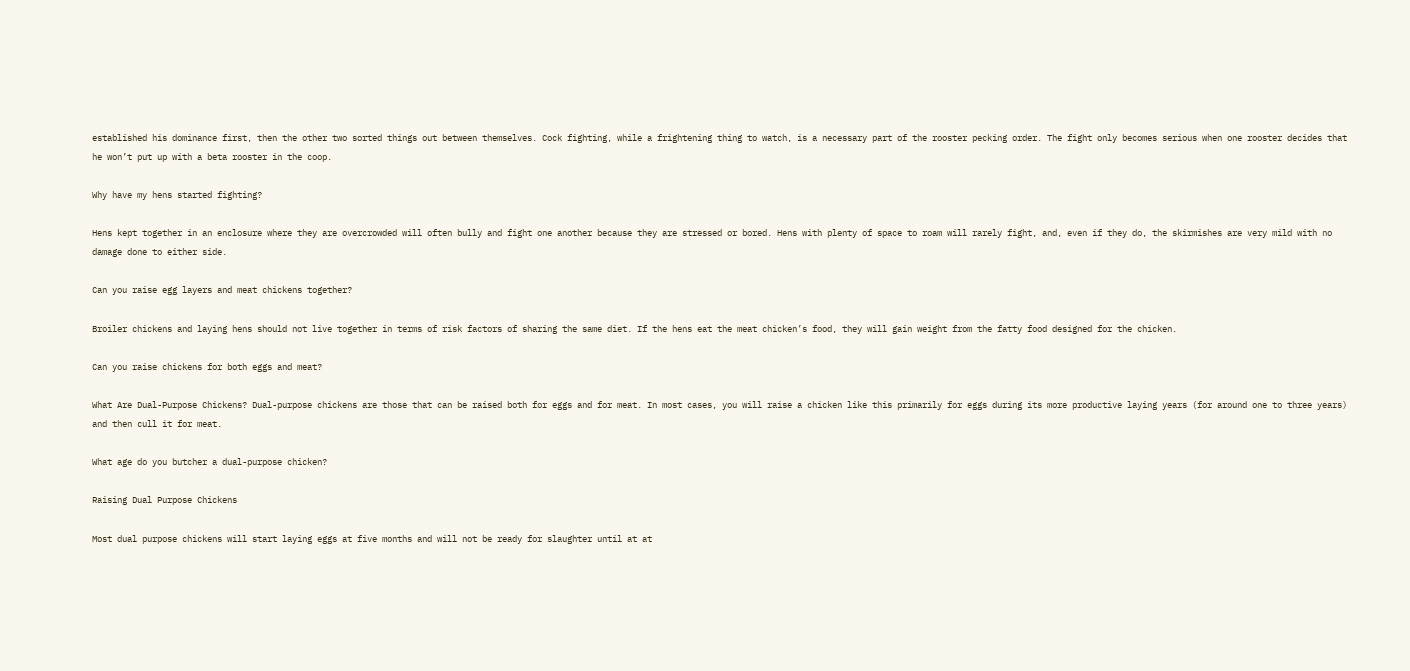established his dominance first, then the other two sorted things out between themselves. Cock fighting, while a frightening thing to watch, is a necessary part of the rooster pecking order. The fight only becomes serious when one rooster decides that he won’t put up with a beta rooster in the coop.

Why have my hens started fighting?

Hens kept together in an enclosure where they are overcrowded will often bully and fight one another because they are stressed or bored. Hens with plenty of space to roam will rarely fight, and, even if they do, the skirmishes are very mild with no damage done to either side.

Can you raise egg layers and meat chickens together?

Broiler chickens and laying hens should not live together in terms of risk factors of sharing the same diet. If the hens eat the meat chicken’s food, they will gain weight from the fatty food designed for the chicken.

Can you raise chickens for both eggs and meat?

What Are Dual-Purpose Chickens? Dual-purpose chickens are those that can be raised both for eggs and for meat. In most cases, you will raise a chicken like this primarily for eggs during its more productive laying years (for around one to three years) and then cull it for meat.

What age do you butcher a dual-purpose chicken?

Raising Dual Purpose Chickens

Most dual purpose chickens will start laying eggs at five months and will not be ready for slaughter until at at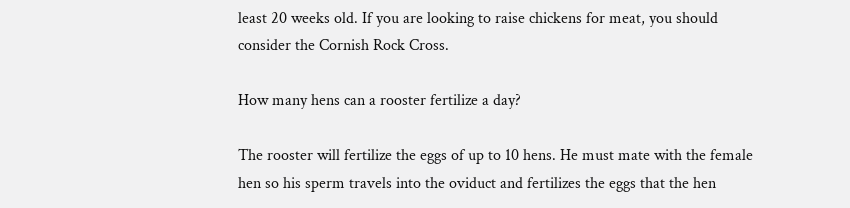least 20 weeks old. If you are looking to raise chickens for meat, you should consider the Cornish Rock Cross.

How many hens can a rooster fertilize a day?

The rooster will fertilize the eggs of up to 10 hens. He must mate with the female hen so his sperm travels into the oviduct and fertilizes the eggs that the hen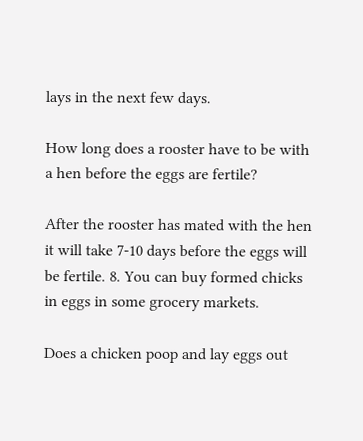lays in the next few days.

How long does a rooster have to be with a hen before the eggs are fertile?

After the rooster has mated with the hen it will take 7-10 days before the eggs will be fertile. 8. You can buy formed chicks in eggs in some grocery markets.

Does a chicken poop and lay eggs out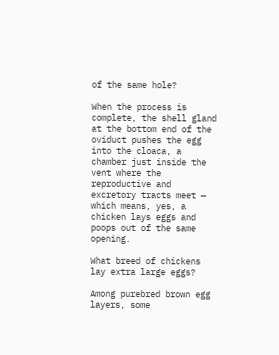of the same hole?

When the process is complete, the shell gland at the bottom end of the oviduct pushes the egg into the cloaca, a chamber just inside the vent where the reproductive and excretory tracts meet — which means, yes, a chicken lays eggs and poops out of the same opening.

What breed of chickens lay extra large eggs?

Among purebred brown egg layers, some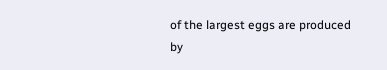of the largest eggs are produced by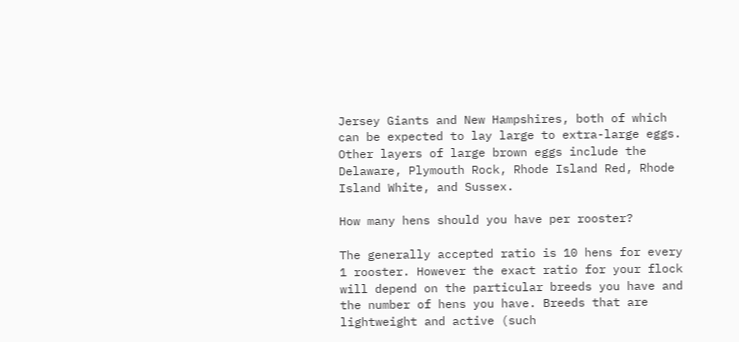Jersey Giants and New Hampshires, both of which can be expected to lay large to extra-large eggs. Other layers of large brown eggs include the Delaware, Plymouth Rock, Rhode Island Red, Rhode Island White, and Sussex.

How many hens should you have per rooster?

The generally accepted ratio is 10 hens for every 1 rooster. However the exact ratio for your flock will depend on the particular breeds you have and the number of hens you have. Breeds that are lightweight and active (such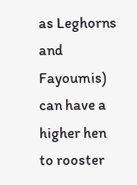as Leghorns and Fayoumis) can have a higher hen to rooster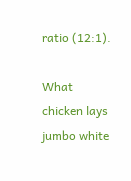ratio (12:1).

What chicken lays jumbo white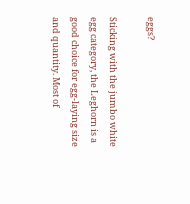eggs?

Sticking with the jumbo white egg category, the Leghorn is a good choice for egg-laying size and quantity. Most of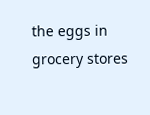the eggs in grocery stores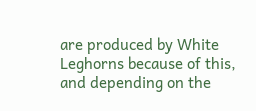are produced by White Leghorns because of this, and depending on the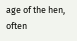age of the hen, often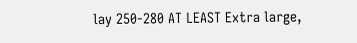lay 250-280 AT LEAST Extra large,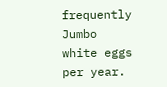frequently Jumbo white eggs per year.